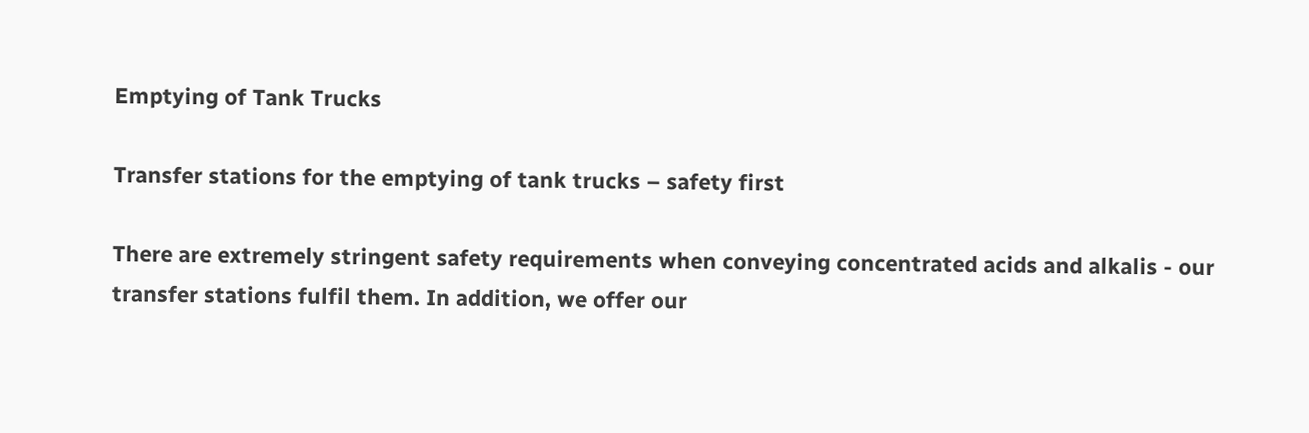Emptying of Tank Trucks

Transfer stations for the emptying of tank trucks – safety first

There are extremely stringent safety requirements when conveying concentrated acids and alkalis - our transfer stations fulfil them. In addition, we offer our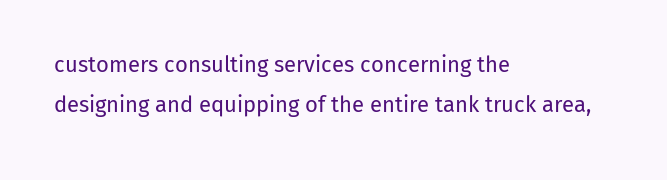customers consulting services concerning the designing and equipping of the entire tank truck area,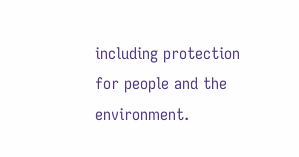including protection for people and the environment.